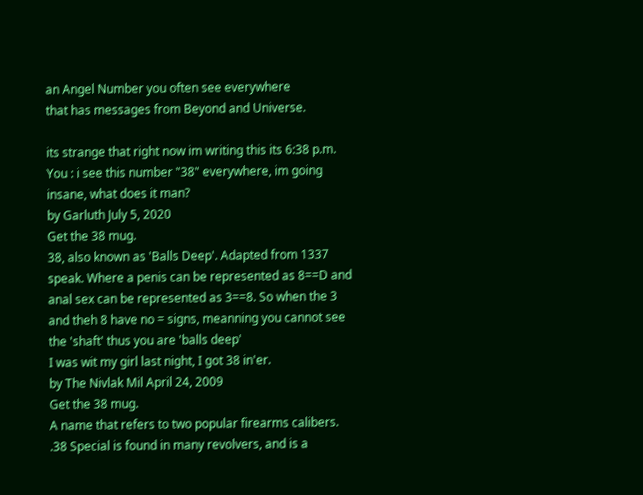an Angel Number you often see everywhere
that has messages from Beyond and Universe.

its strange that right now im writing this its 6:38 p.m.
You : i see this number "38" everywhere, im going insane, what does it man?
by Garluth July 5, 2020
Get the 38 mug.
38, also known as 'Balls Deep'. Adapted from 1337 speak. Where a penis can be represented as 8==D and anal sex can be represented as 3==8. So when the 3 and theh 8 have no = signs, meanning you cannot see the 'shaft' thus you are 'balls deep'
I was wit my girl last night, I got 38 in'er.
by The Nivlak Mil April 24, 2009
Get the 38 mug.
A name that refers to two popular firearms calibers.
.38 Special is found in many revolvers, and is a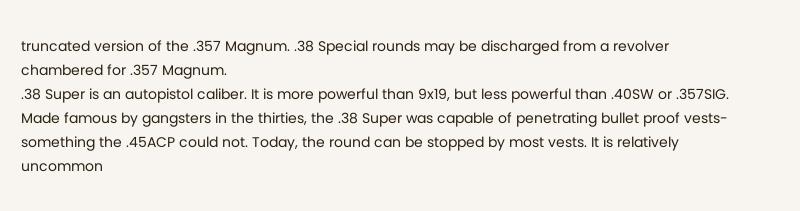truncated version of the .357 Magnum. .38 Special rounds may be discharged from a revolver chambered for .357 Magnum.
.38 Super is an autopistol caliber. It is more powerful than 9x19, but less powerful than .40SW or .357SIG. Made famous by gangsters in the thirties, the .38 Super was capable of penetrating bullet proof vests- something the .45ACP could not. Today, the round can be stopped by most vests. It is relatively uncommon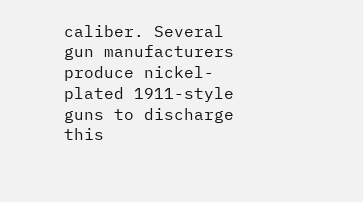caliber. Several gun manufacturers produce nickel-plated 1911-style guns to discharge this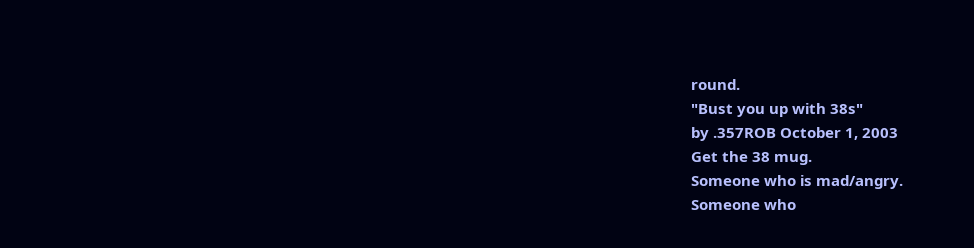round.
"Bust you up with 38s"
by .357ROB October 1, 2003
Get the 38 mug.
Someone who is mad/angry.
Someone who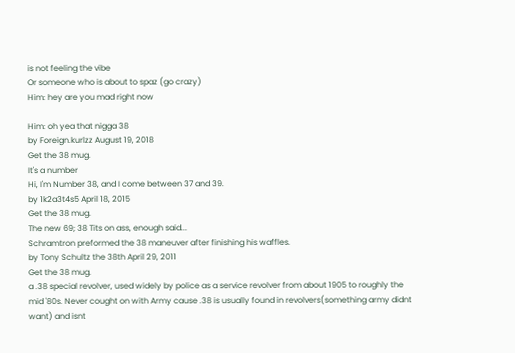is not feeling the vibe
Or someone who is about to spaz (go crazy)
Him: hey are you mad right now

Him: oh yea that nigga 38
by Foreign.kurlzz August 19, 2018
Get the 38 mug.
It's a number
Hi, I'm Number 38, and I come between 37 and 39.
by 1k2a3t4s5 April 18, 2015
Get the 38 mug.
The new 69; 38 Tits on ass, enough said...
Schramtron preformed the 38 maneuver after finishing his waffles.
by Tony Schultz the 38th April 29, 2011
Get the 38 mug.
a .38 special revolver, used widely by police as a service revolver from about 1905 to roughly the mid '80s. Never cought on with Army cause .38 is usually found in revolvers(something army didnt want) and isnt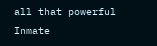all that powerful
Inmate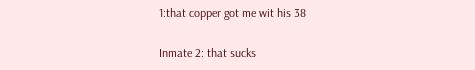1:that copper got me wit his 38

Inmate 2: that sucks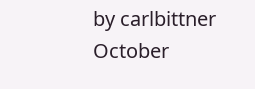by carlbittner October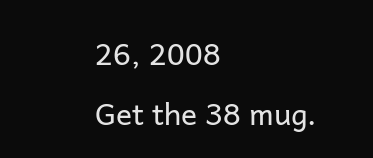26, 2008
Get the 38 mug.